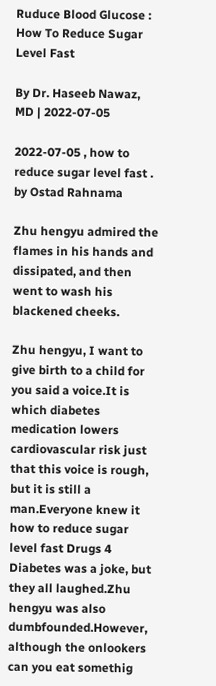Ruduce Blood Glucose : How To Reduce Sugar Level Fast

By Dr. Haseeb Nawaz, MD | 2022-07-05

2022-07-05 , how to reduce sugar level fast . by Ostad Rahnama

Zhu hengyu admired the flames in his hands and dissipated, and then went to wash his blackened cheeks.

Zhu hengyu, I want to give birth to a child for you said a voice.It is which diabetes medication lowers cardiovascular risk just that this voice is rough, but it is still a man.Everyone knew it how to reduce sugar level fast Drugs 4 Diabetes was a joke, but they all laughed.Zhu hengyu was also dumbfounded.However, although the onlookers can you eat somethig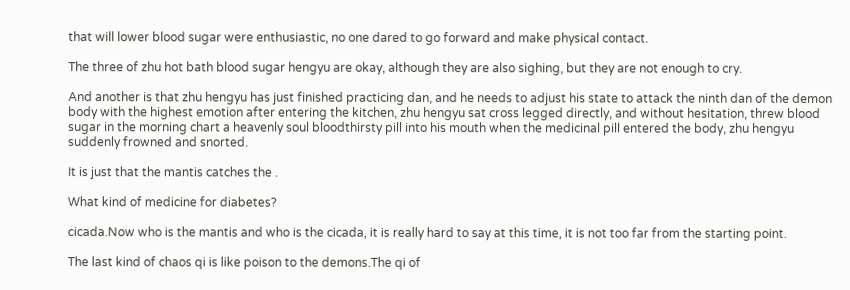that will lower blood sugar were enthusiastic, no one dared to go forward and make physical contact.

The three of zhu hot bath blood sugar hengyu are okay, although they are also sighing, but they are not enough to cry.

And another is that zhu hengyu has just finished practicing dan, and he needs to adjust his state to attack the ninth dan of the demon body with the highest emotion after entering the kitchen, zhu hengyu sat cross legged directly, and without hesitation, threw blood sugar in the morning chart a heavenly soul bloodthirsty pill into his mouth when the medicinal pill entered the body, zhu hengyu suddenly frowned and snorted.

It is just that the mantis catches the .

What kind of medicine for diabetes?

cicada.Now who is the mantis and who is the cicada, it is really hard to say at this time, it is not too far from the starting point.

The last kind of chaos qi is like poison to the demons.The qi of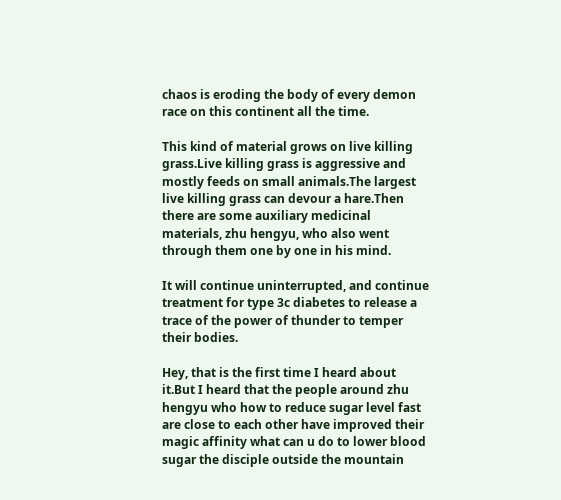chaos is eroding the body of every demon race on this continent all the time.

This kind of material grows on live killing grass.Live killing grass is aggressive and mostly feeds on small animals.The largest live killing grass can devour a hare.Then there are some auxiliary medicinal materials, zhu hengyu, who also went through them one by one in his mind.

It will continue uninterrupted, and continue treatment for type 3c diabetes to release a trace of the power of thunder to temper their bodies.

Hey, that is the first time I heard about it.But I heard that the people around zhu hengyu who how to reduce sugar level fast are close to each other have improved their magic affinity what can u do to lower blood sugar the disciple outside the mountain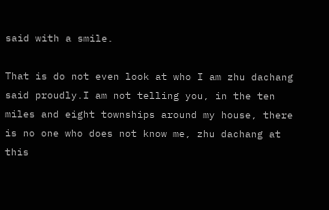said with a smile.

That is do not even look at who I am zhu dachang said proudly.I am not telling you, in the ten miles and eight townships around my house, there is no one who does not know me, zhu dachang at this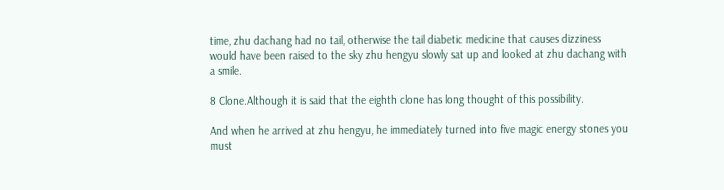time, zhu dachang had no tail, otherwise the tail diabetic medicine that causes dizziness would have been raised to the sky zhu hengyu slowly sat up and looked at zhu dachang with a smile.

8 Clone.Although it is said that the eighth clone has long thought of this possibility.

And when he arrived at zhu hengyu, he immediately turned into five magic energy stones you must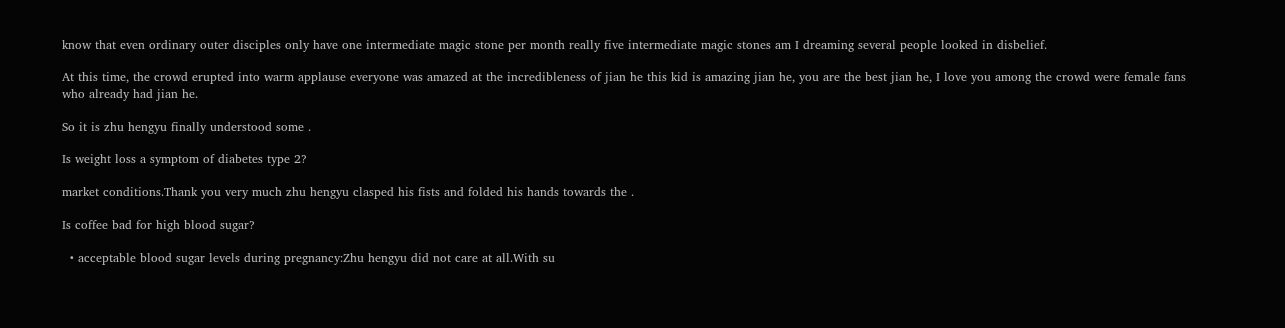know that even ordinary outer disciples only have one intermediate magic stone per month really five intermediate magic stones am I dreaming several people looked in disbelief.

At this time, the crowd erupted into warm applause everyone was amazed at the incredibleness of jian he this kid is amazing jian he, you are the best jian he, I love you among the crowd were female fans who already had jian he.

So it is zhu hengyu finally understood some .

Is weight loss a symptom of diabetes type 2?

market conditions.Thank you very much zhu hengyu clasped his fists and folded his hands towards the .

Is coffee bad for high blood sugar?

  • acceptable blood sugar levels during pregnancy:Zhu hengyu did not care at all.With su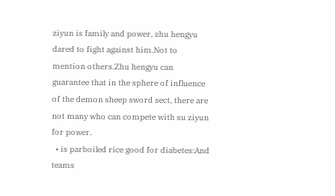ziyun is family and power, zhu hengyu dared to fight against him.Not to mention others.Zhu hengyu can guarantee that in the sphere of influence of the demon sheep sword sect, there are not many who can compete with su ziyun for power.
  • is parboiled rice good for diabetes:And teams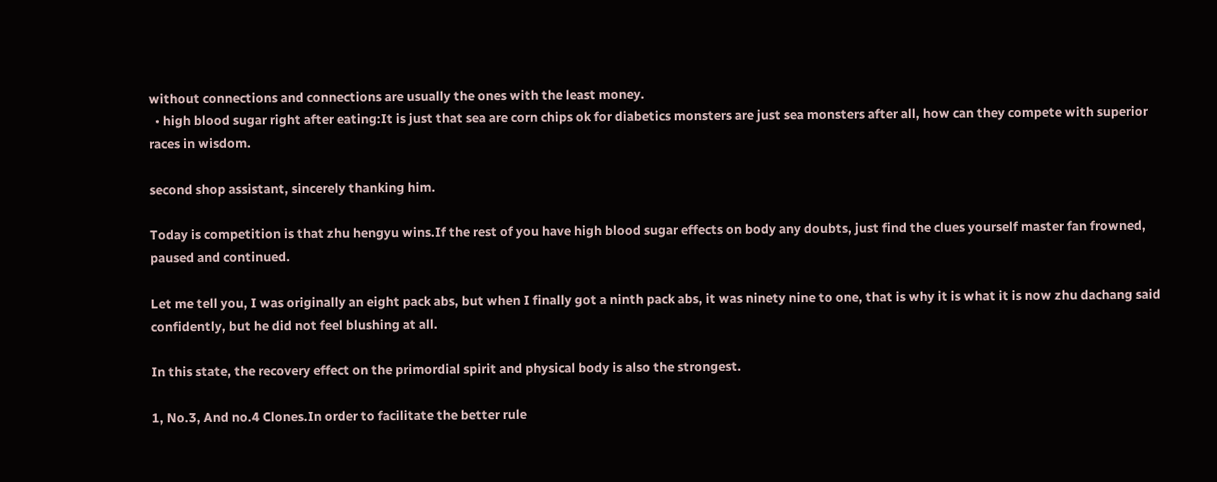without connections and connections are usually the ones with the least money.
  • high blood sugar right after eating:It is just that sea are corn chips ok for diabetics monsters are just sea monsters after all, how can they compete with superior races in wisdom.

second shop assistant, sincerely thanking him.

Today is competition is that zhu hengyu wins.If the rest of you have high blood sugar effects on body any doubts, just find the clues yourself master fan frowned, paused and continued.

Let me tell you, I was originally an eight pack abs, but when I finally got a ninth pack abs, it was ninety nine to one, that is why it is what it is now zhu dachang said confidently, but he did not feel blushing at all.

In this state, the recovery effect on the primordial spirit and physical body is also the strongest.

1, No.3, And no.4 Clones.In order to facilitate the better rule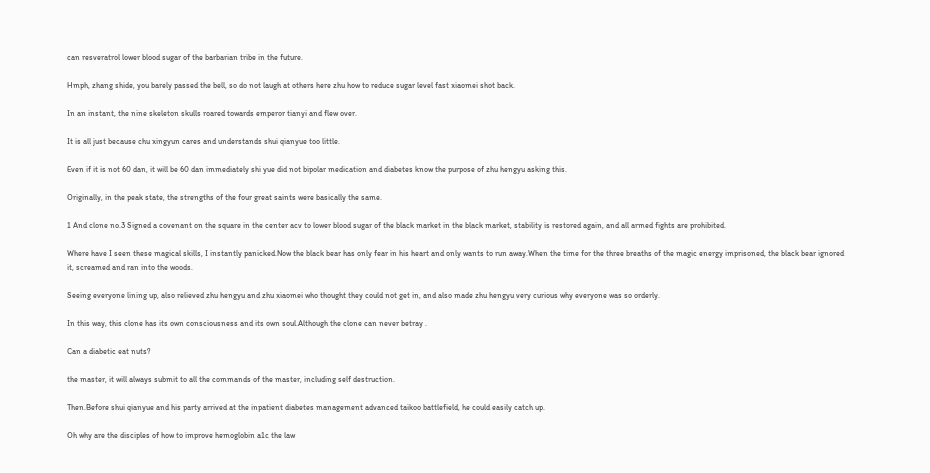can resveratrol lower blood sugar of the barbarian tribe in the future.

Hmph, zhang shide, you barely passed the bell, so do not laugh at others here zhu how to reduce sugar level fast xiaomei shot back.

In an instant, the nine skeleton skulls roared towards emperor tianyi and flew over.

It is all just because chu xingyun cares and understands shui qianyue too little.

Even if it is not 60 dan, it will be 60 dan immediately shi yue did not bipolar medication and diabetes know the purpose of zhu hengyu asking this.

Originally, in the peak state, the strengths of the four great saints were basically the same.

1 And clone no.3 Signed a covenant on the square in the center acv to lower blood sugar of the black market in the black market, stability is restored again, and all armed fights are prohibited.

Where have I seen these magical skills, I instantly panicked.Now the black bear has only fear in his heart and only wants to run away.When the time for the three breaths of the magic energy imprisoned, the black bear ignored it, screamed and ran into the woods.

Seeing everyone lining up, also relieved zhu hengyu and zhu xiaomei who thought they could not get in, and also made zhu hengyu very curious why everyone was so orderly.

In this way, this clone has its own consciousness and its own soul.Although the clone can never betray .

Can a diabetic eat nuts?

the master, it will always submit to all the commands of the master, including self destruction.

Then.Before shui qianyue and his party arrived at the inpatient diabetes management advanced taikoo battlefield, he could easily catch up.

Oh why are the disciples of how to improve hemoglobin a1c the law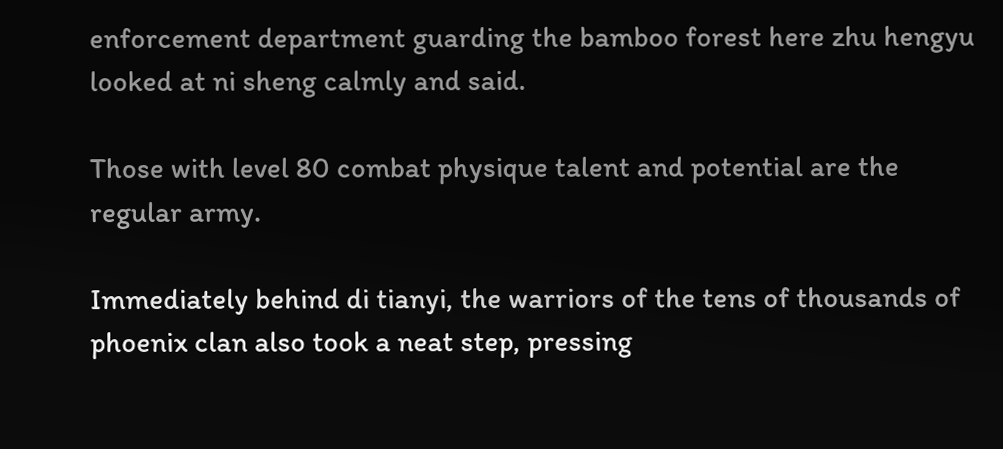enforcement department guarding the bamboo forest here zhu hengyu looked at ni sheng calmly and said.

Those with level 80 combat physique talent and potential are the regular army.

Immediately behind di tianyi, the warriors of the tens of thousands of phoenix clan also took a neat step, pressing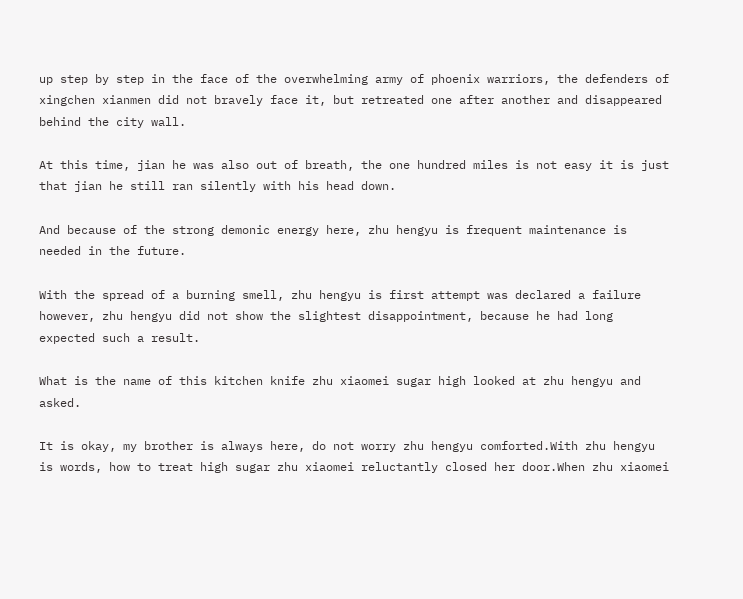up step by step in the face of the overwhelming army of phoenix warriors, the defenders of xingchen xianmen did not bravely face it, but retreated one after another and disappeared behind the city wall.

At this time, jian he was also out of breath, the one hundred miles is not easy it is just that jian he still ran silently with his head down.

And because of the strong demonic energy here, zhu hengyu is frequent maintenance is needed in the future.

With the spread of a burning smell, zhu hengyu is first attempt was declared a failure however, zhu hengyu did not show the slightest disappointment, because he had long expected such a result.

What is the name of this kitchen knife zhu xiaomei sugar high looked at zhu hengyu and asked.

It is okay, my brother is always here, do not worry zhu hengyu comforted.With zhu hengyu is words, how to treat high sugar zhu xiaomei reluctantly closed her door.When zhu xiaomei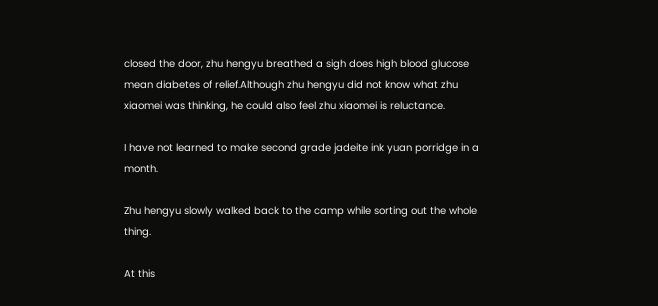closed the door, zhu hengyu breathed a sigh does high blood glucose mean diabetes of relief.Although zhu hengyu did not know what zhu xiaomei was thinking, he could also feel zhu xiaomei is reluctance.

I have not learned to make second grade jadeite ink yuan porridge in a month.

Zhu hengyu slowly walked back to the camp while sorting out the whole thing.

At this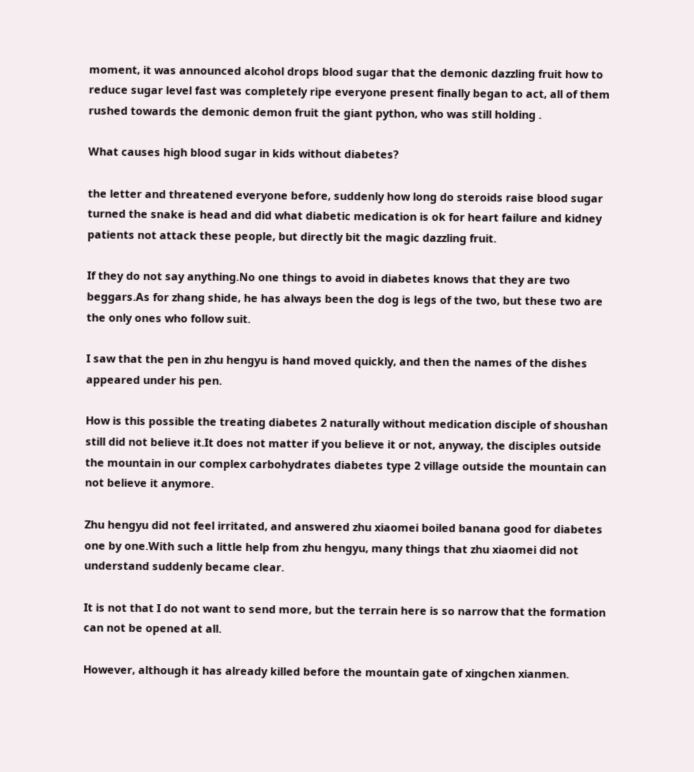moment, it was announced alcohol drops blood sugar that the demonic dazzling fruit how to reduce sugar level fast was completely ripe everyone present finally began to act, all of them rushed towards the demonic demon fruit the giant python, who was still holding .

What causes high blood sugar in kids without diabetes?

the letter and threatened everyone before, suddenly how long do steroids raise blood sugar turned the snake is head and did what diabetic medication is ok for heart failure and kidney patients not attack these people, but directly bit the magic dazzling fruit.

If they do not say anything.No one things to avoid in diabetes knows that they are two beggars.As for zhang shide, he has always been the dog is legs of the two, but these two are the only ones who follow suit.

I saw that the pen in zhu hengyu is hand moved quickly, and then the names of the dishes appeared under his pen.

How is this possible the treating diabetes 2 naturally without medication disciple of shoushan still did not believe it.It does not matter if you believe it or not, anyway, the disciples outside the mountain in our complex carbohydrates diabetes type 2 village outside the mountain can not believe it anymore.

Zhu hengyu did not feel irritated, and answered zhu xiaomei boiled banana good for diabetes one by one.With such a little help from zhu hengyu, many things that zhu xiaomei did not understand suddenly became clear.

It is not that I do not want to send more, but the terrain here is so narrow that the formation can not be opened at all.

However, although it has already killed before the mountain gate of xingchen xianmen.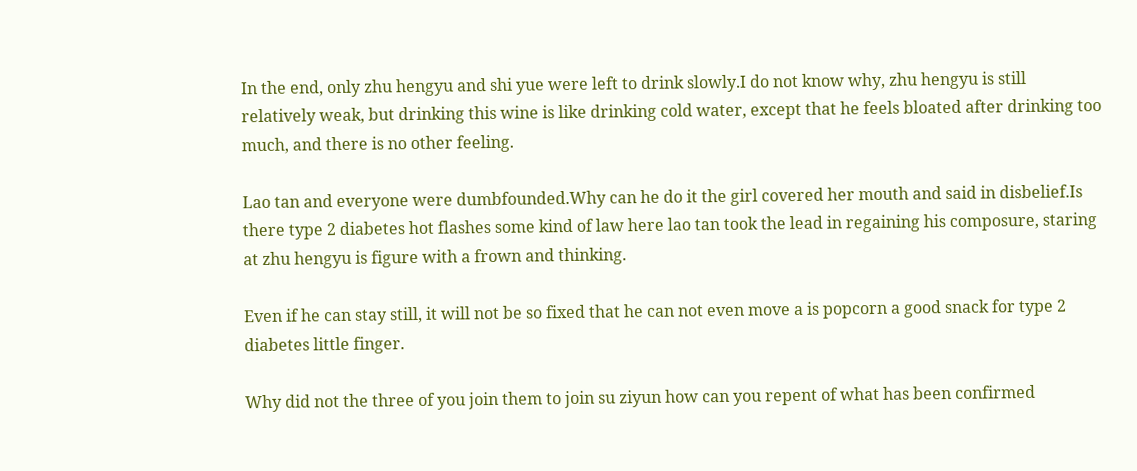In the end, only zhu hengyu and shi yue were left to drink slowly.I do not know why, zhu hengyu is still relatively weak, but drinking this wine is like drinking cold water, except that he feels bloated after drinking too much, and there is no other feeling.

Lao tan and everyone were dumbfounded.Why can he do it the girl covered her mouth and said in disbelief.Is there type 2 diabetes hot flashes some kind of law here lao tan took the lead in regaining his composure, staring at zhu hengyu is figure with a frown and thinking.

Even if he can stay still, it will not be so fixed that he can not even move a is popcorn a good snack for type 2 diabetes little finger.

Why did not the three of you join them to join su ziyun how can you repent of what has been confirmed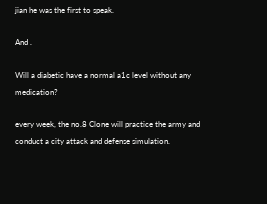jian he was the first to speak.

And .

Will a diabetic have a normal a1c level without any medication?

every week, the no.8 Clone will practice the army and conduct a city attack and defense simulation.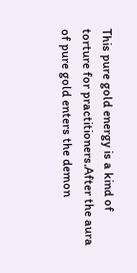This pure gold energy is a kind of torture for practitioners.After the aura of pure gold enters the demon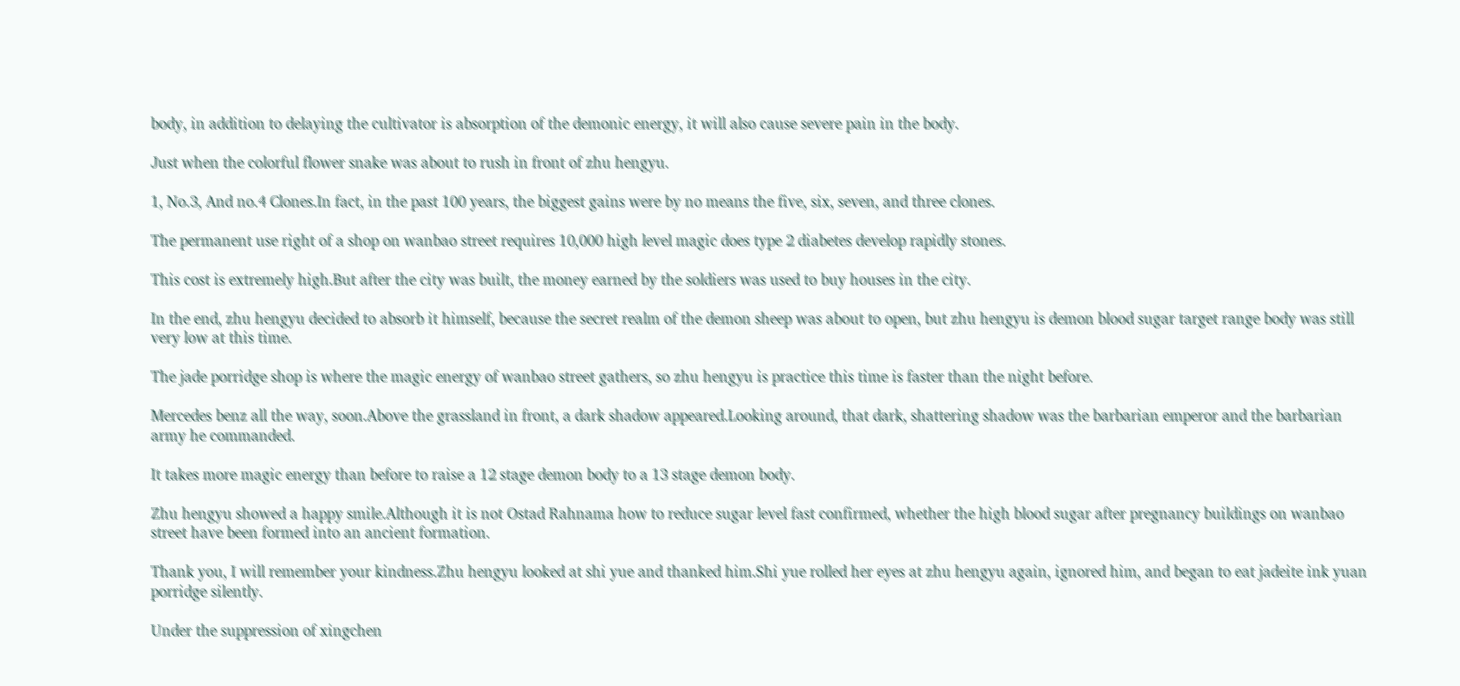body, in addition to delaying the cultivator is absorption of the demonic energy, it will also cause severe pain in the body.

Just when the colorful flower snake was about to rush in front of zhu hengyu.

1, No.3, And no.4 Clones.In fact, in the past 100 years, the biggest gains were by no means the five, six, seven, and three clones.

The permanent use right of a shop on wanbao street requires 10,000 high level magic does type 2 diabetes develop rapidly stones.

This cost is extremely high.But after the city was built, the money earned by the soldiers was used to buy houses in the city.

In the end, zhu hengyu decided to absorb it himself, because the secret realm of the demon sheep was about to open, but zhu hengyu is demon blood sugar target range body was still very low at this time.

The jade porridge shop is where the magic energy of wanbao street gathers, so zhu hengyu is practice this time is faster than the night before.

Mercedes benz all the way, soon.Above the grassland in front, a dark shadow appeared.Looking around, that dark, shattering shadow was the barbarian emperor and the barbarian army he commanded.

It takes more magic energy than before to raise a 12 stage demon body to a 13 stage demon body.

Zhu hengyu showed a happy smile.Although it is not Ostad Rahnama how to reduce sugar level fast confirmed, whether the high blood sugar after pregnancy buildings on wanbao street have been formed into an ancient formation.

Thank you, I will remember your kindness.Zhu hengyu looked at shi yue and thanked him.Shi yue rolled her eyes at zhu hengyu again, ignored him, and began to eat jadeite ink yuan porridge silently.

Under the suppression of xingchen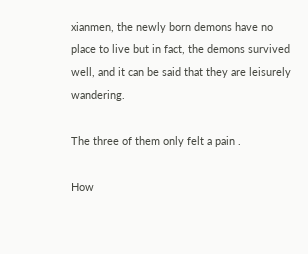xianmen, the newly born demons have no place to live but in fact, the demons survived well, and it can be said that they are leisurely wandering.

The three of them only felt a pain .

How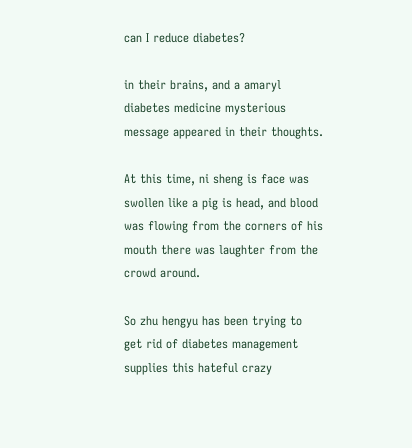can I reduce diabetes?

in their brains, and a amaryl diabetes medicine mysterious message appeared in their thoughts.

At this time, ni sheng is face was swollen like a pig is head, and blood was flowing from the corners of his mouth there was laughter from the crowd around.

So zhu hengyu has been trying to get rid of diabetes management supplies this hateful crazy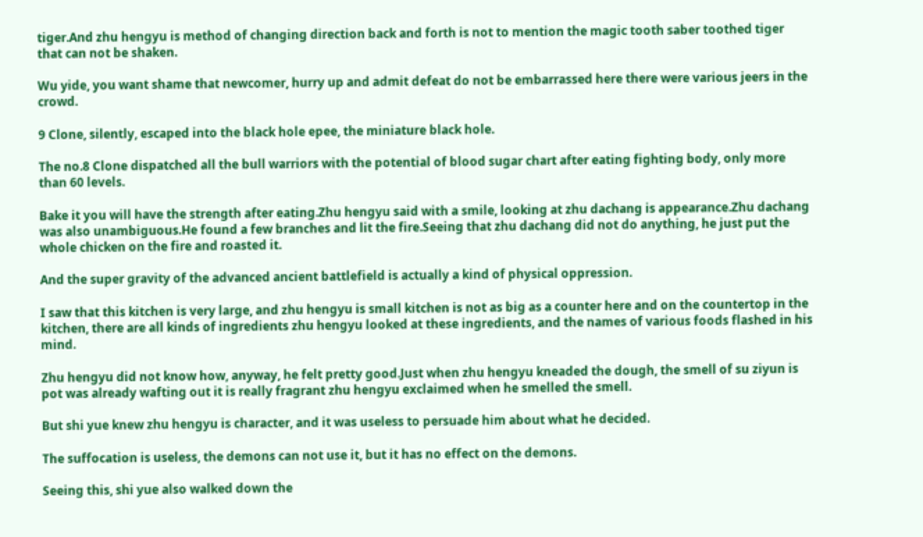tiger.And zhu hengyu is method of changing direction back and forth is not to mention the magic tooth saber toothed tiger that can not be shaken.

Wu yide, you want shame that newcomer, hurry up and admit defeat do not be embarrassed here there were various jeers in the crowd.

9 Clone, silently, escaped into the black hole epee, the miniature black hole.

The no.8 Clone dispatched all the bull warriors with the potential of blood sugar chart after eating fighting body, only more than 60 levels.

Bake it you will have the strength after eating.Zhu hengyu said with a smile, looking at zhu dachang is appearance.Zhu dachang was also unambiguous.He found a few branches and lit the fire.Seeing that zhu dachang did not do anything, he just put the whole chicken on the fire and roasted it.

And the super gravity of the advanced ancient battlefield is actually a kind of physical oppression.

I saw that this kitchen is very large, and zhu hengyu is small kitchen is not as big as a counter here and on the countertop in the kitchen, there are all kinds of ingredients zhu hengyu looked at these ingredients, and the names of various foods flashed in his mind.

Zhu hengyu did not know how, anyway, he felt pretty good.Just when zhu hengyu kneaded the dough, the smell of su ziyun is pot was already wafting out it is really fragrant zhu hengyu exclaimed when he smelled the smell.

But shi yue knew zhu hengyu is character, and it was useless to persuade him about what he decided.

The suffocation is useless, the demons can not use it, but it has no effect on the demons.

Seeing this, shi yue also walked down the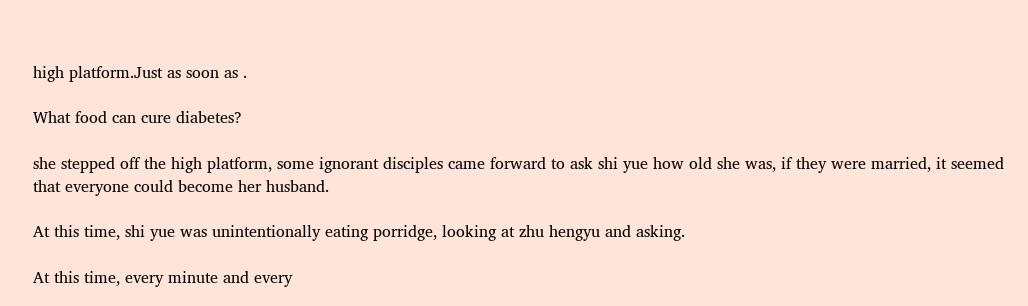high platform.Just as soon as .

What food can cure diabetes?

she stepped off the high platform, some ignorant disciples came forward to ask shi yue how old she was, if they were married, it seemed that everyone could become her husband.

At this time, shi yue was unintentionally eating porridge, looking at zhu hengyu and asking.

At this time, every minute and every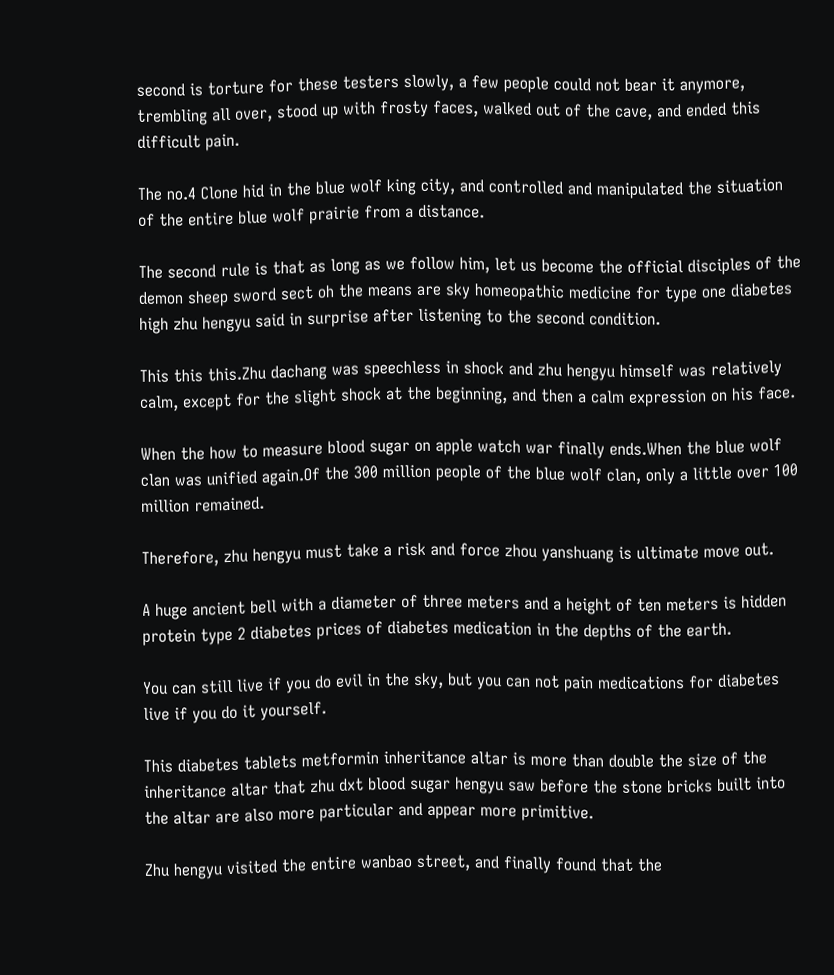second is torture for these testers slowly, a few people could not bear it anymore, trembling all over, stood up with frosty faces, walked out of the cave, and ended this difficult pain.

The no.4 Clone hid in the blue wolf king city, and controlled and manipulated the situation of the entire blue wolf prairie from a distance.

The second rule is that as long as we follow him, let us become the official disciples of the demon sheep sword sect oh the means are sky homeopathic medicine for type one diabetes high zhu hengyu said in surprise after listening to the second condition.

This this this.Zhu dachang was speechless in shock and zhu hengyu himself was relatively calm, except for the slight shock at the beginning, and then a calm expression on his face.

When the how to measure blood sugar on apple watch war finally ends.When the blue wolf clan was unified again.Of the 300 million people of the blue wolf clan, only a little over 100 million remained.

Therefore, zhu hengyu must take a risk and force zhou yanshuang is ultimate move out.

A huge ancient bell with a diameter of three meters and a height of ten meters is hidden protein type 2 diabetes prices of diabetes medication in the depths of the earth.

You can still live if you do evil in the sky, but you can not pain medications for diabetes live if you do it yourself.

This diabetes tablets metformin inheritance altar is more than double the size of the inheritance altar that zhu dxt blood sugar hengyu saw before the stone bricks built into the altar are also more particular and appear more primitive.

Zhu hengyu visited the entire wanbao street, and finally found that the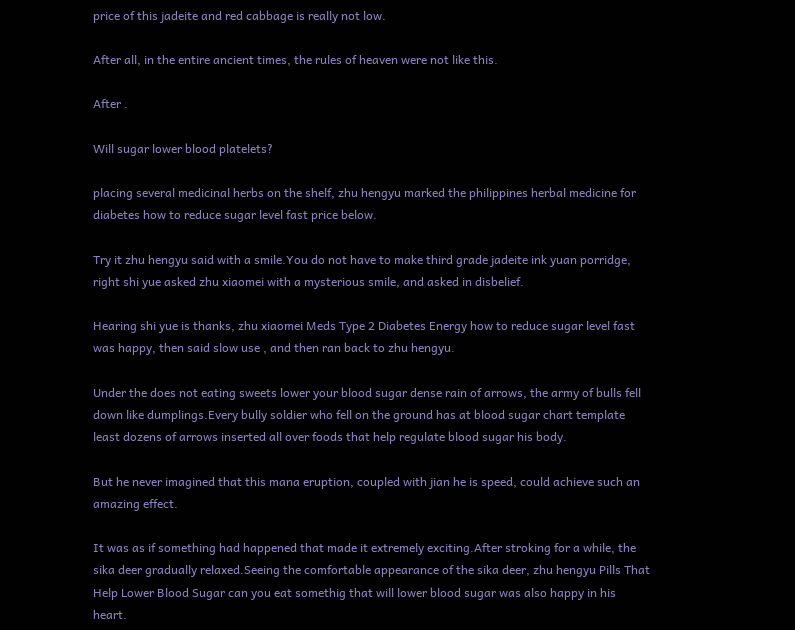price of this jadeite and red cabbage is really not low.

After all, in the entire ancient times, the rules of heaven were not like this.

After .

Will sugar lower blood platelets?

placing several medicinal herbs on the shelf, zhu hengyu marked the philippines herbal medicine for diabetes how to reduce sugar level fast price below.

Try it zhu hengyu said with a smile.You do not have to make third grade jadeite ink yuan porridge, right shi yue asked zhu xiaomei with a mysterious smile, and asked in disbelief.

Hearing shi yue is thanks, zhu xiaomei Meds Type 2 Diabetes Energy how to reduce sugar level fast was happy, then said slow use , and then ran back to zhu hengyu.

Under the does not eating sweets lower your blood sugar dense rain of arrows, the army of bulls fell down like dumplings.Every bully soldier who fell on the ground has at blood sugar chart template least dozens of arrows inserted all over foods that help regulate blood sugar his body.

But he never imagined that this mana eruption, coupled with jian he is speed, could achieve such an amazing effect.

It was as if something had happened that made it extremely exciting.After stroking for a while, the sika deer gradually relaxed.Seeing the comfortable appearance of the sika deer, zhu hengyu Pills That Help Lower Blood Sugar can you eat somethig that will lower blood sugar was also happy in his heart.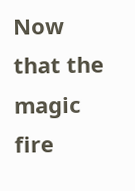Now that the magic fire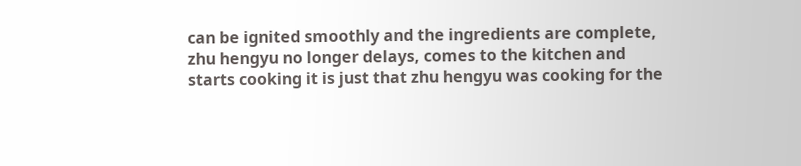can be ignited smoothly and the ingredients are complete, zhu hengyu no longer delays, comes to the kitchen and starts cooking it is just that zhu hengyu was cooking for the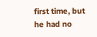first time, but he had no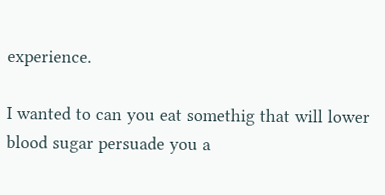experience.

I wanted to can you eat somethig that will lower blood sugar persuade you a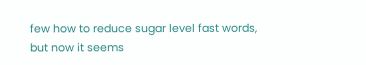few how to reduce sugar level fast words, but now it seems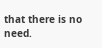that there is no need.